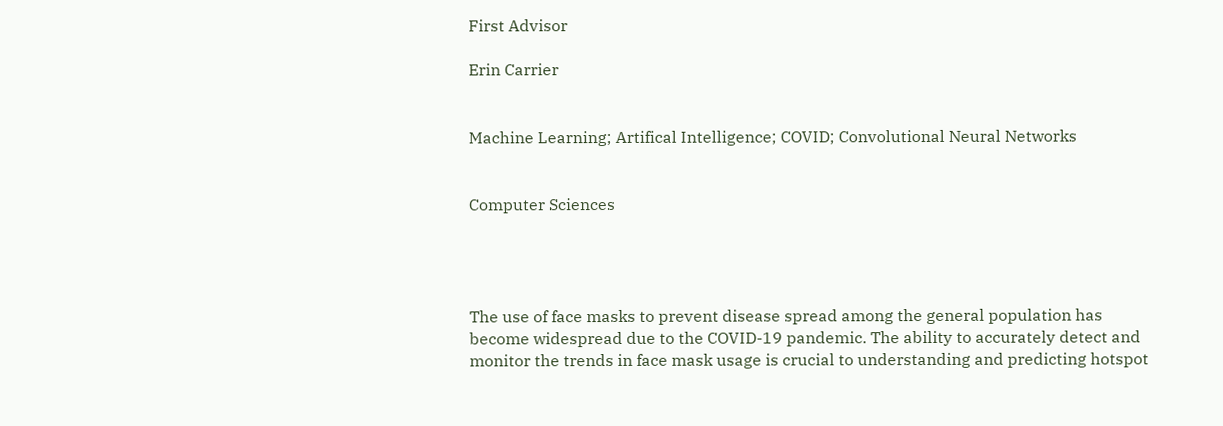First Advisor

Erin Carrier


Machine Learning; Artifical Intelligence; COVID; Convolutional Neural Networks


Computer Sciences




The use of face masks to prevent disease spread among the general population has become widespread due to the COVID-19 pandemic. The ability to accurately detect and monitor the trends in face mask usage is crucial to understanding and predicting hotspot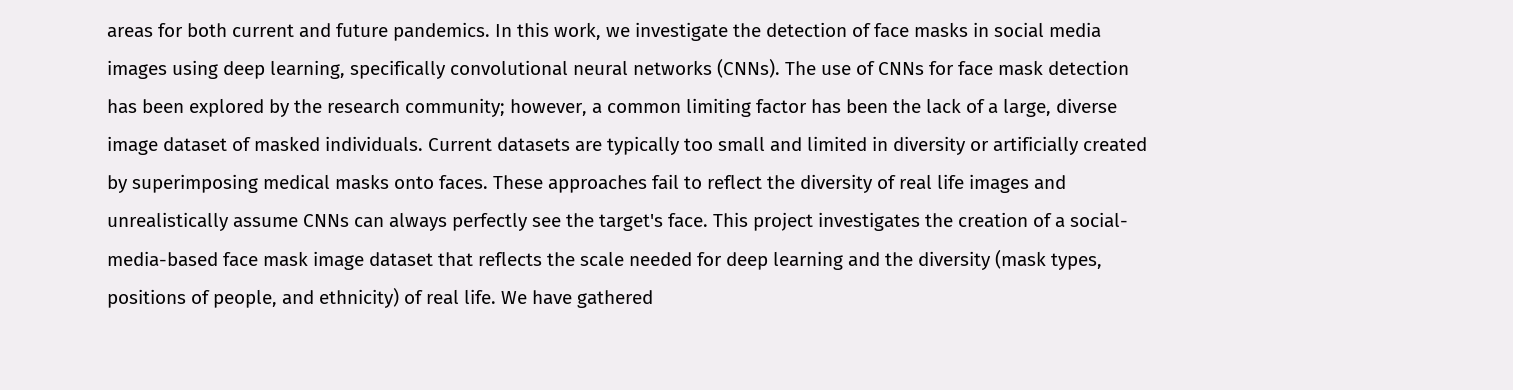areas for both current and future pandemics. In this work, we investigate the detection of face masks in social media images using deep learning, specifically convolutional neural networks (CNNs). The use of CNNs for face mask detection has been explored by the research community; however, a common limiting factor has been the lack of a large, diverse image dataset of masked individuals. Current datasets are typically too small and limited in diversity or artificially created by superimposing medical masks onto faces. These approaches fail to reflect the diversity of real life images and unrealistically assume CNNs can always perfectly see the target's face. This project investigates the creation of a social-media-based face mask image dataset that reflects the scale needed for deep learning and the diversity (mask types, positions of people, and ethnicity) of real life. We have gathered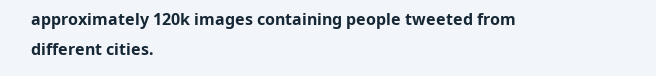approximately 120k images containing people tweeted from different cities.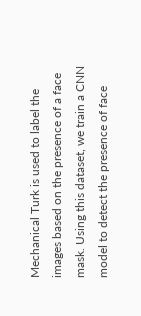Mechanical Turk is used to label the images based on the presence of a face mask. Using this dataset, we train a CNN model to detect the presence of face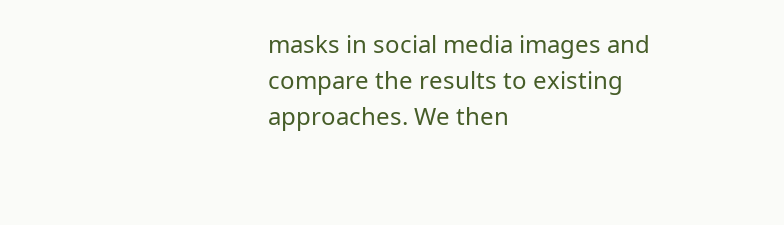masks in social media images and compare the results to existing approaches. We then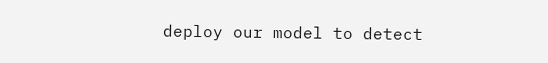deploy our model to detect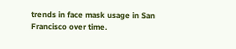trends in face mask usage in San Francisco over time.